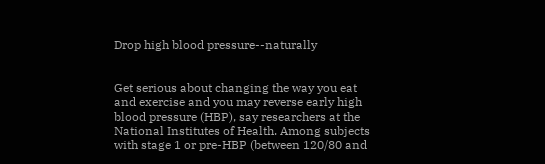Drop high blood pressure--naturally


Get serious about changing the way you eat and exercise and you may reverse early high blood pressure (HBP), say researchers at the National Institutes of Health. Among subjects with stage 1 or pre-HBP (between 120/80 and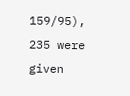159/95), 235 were given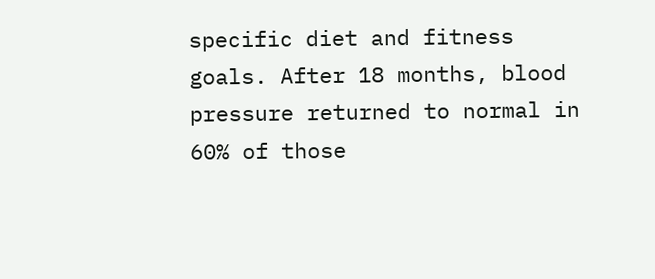specific diet and fitness goals. After 18 months, blood pressure returned to normal in 60% of those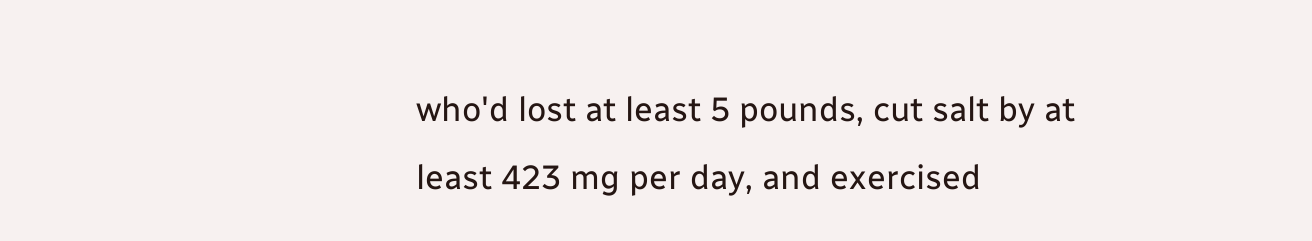who'd lost at least 5 pounds, cut salt by at least 423 mg per day, and exercised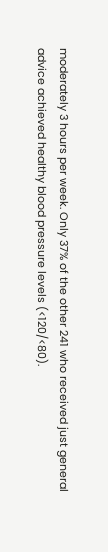moderately 3 hours per week. Only 37% of the other 241 who received just general advice achieved healthy blood pressure levels (<120/<80).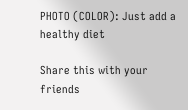PHOTO (COLOR): Just add a healthy diet

Share this with your friends